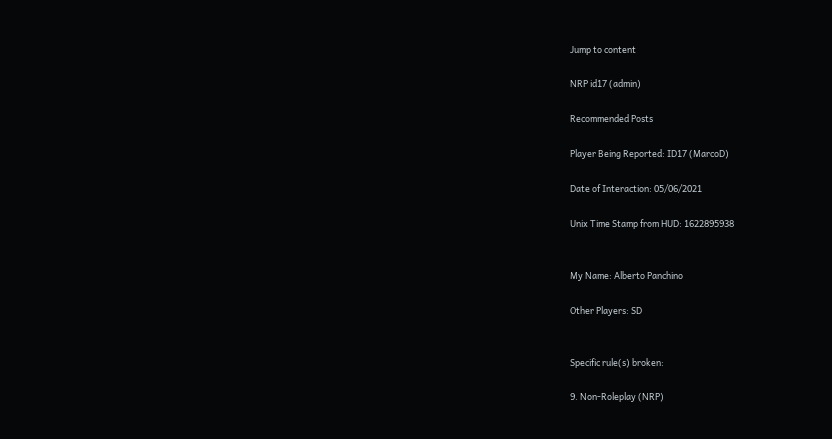Jump to content

NRP id17 (admin)

Recommended Posts

Player Being Reported: ID17 (MarcoD)

Date of Interaction: 05/06/2021

Unix Time Stamp from HUD: 1622895938


My Name: Alberto Panchino

Other Players: SD


Specific rule(s) broken:

9. Non-Roleplay (NRP)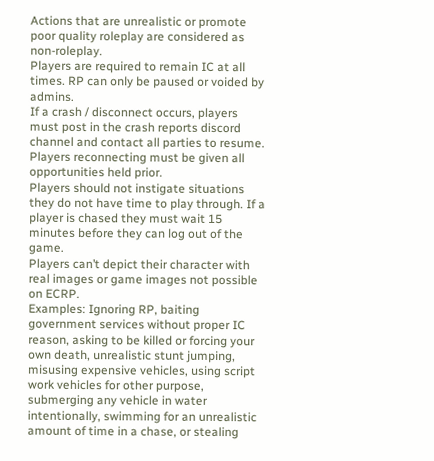Actions that are unrealistic or promote poor quality roleplay are considered as non-roleplay.
Players are required to remain IC at all times. RP can only be paused or voided by admins.
If a crash / disconnect occurs, players must post in the crash reports discord channel and contact all parties to resume. Players reconnecting must be given all opportunities held prior.
Players should not instigate situations they do not have time to play through. If a player is chased they must wait 15 minutes before they can log out of the game.
Players can’t depict their character with real images or game images not possible on ECRP.
Examples: Ignoring RP, baiting government services without proper IC reason, asking to be killed or forcing your own death, unrealistic stunt jumping, misusing expensive vehicles, using script work vehicles for other purpose, submerging any vehicle in water intentionally, swimming for an unrealistic amount of time in a chase, or stealing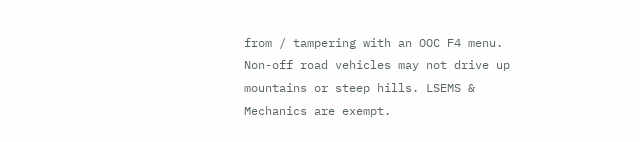from / tampering with an OOC F4 menu.
Non-off road vehicles may not drive up mountains or steep hills. LSEMS & Mechanics are exempt.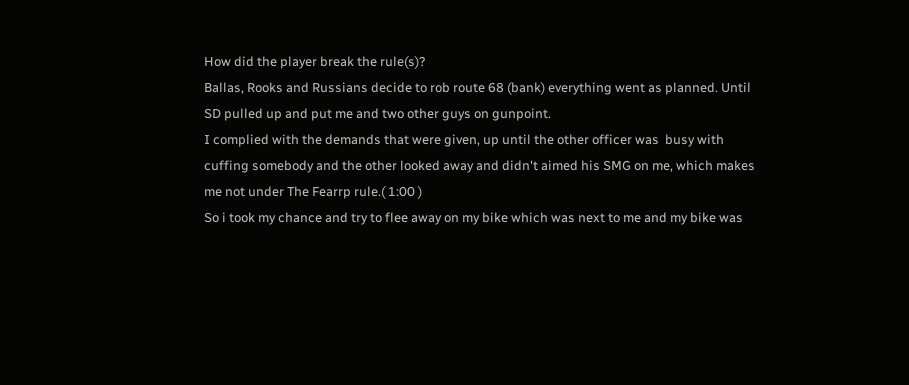How did the player break the rule(s)?
Ballas, Rooks and Russians decide to rob route 68 (bank) everything went as planned. Until  SD pulled up and put me and two other guys on gunpoint.
I complied with the demands that were given, up until the other officer was  busy with cuffing somebody and the other looked away and didn't aimed his SMG on me, which makes me not under The Fearrp rule.( 1:00 )
So i took my chance and try to flee away on my bike which was next to me and my bike was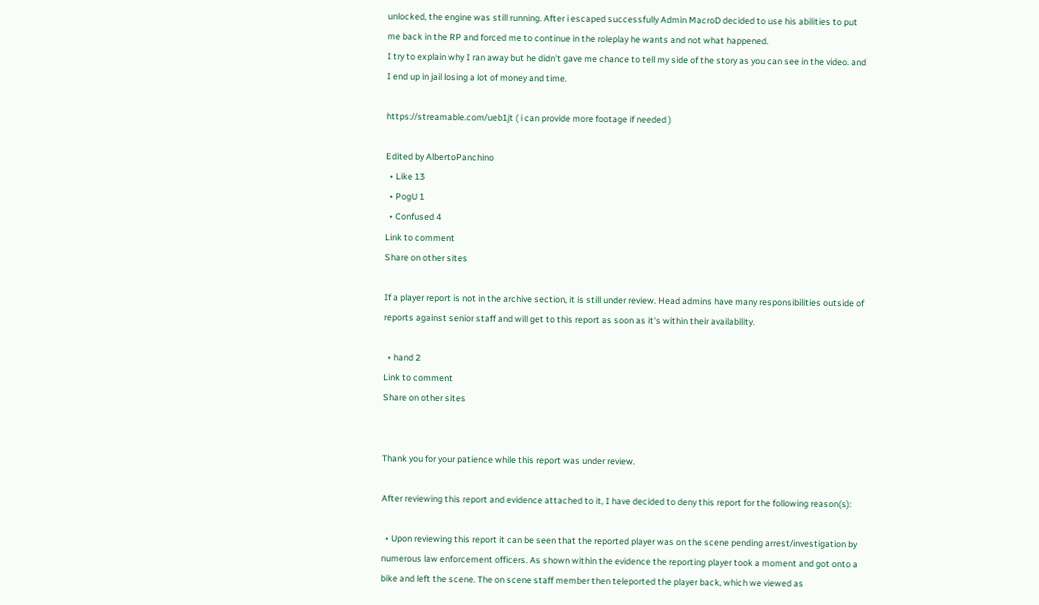unlocked, the engine was still running. After i escaped successfully Admin MacroD decided to use his abilities to put me back in the RP and forced me to continue in the roleplay he wants and not what happened.
I try to explain why I ran away but he didn't gave me chance to tell my side of the story as you can see in the video. and I end up in jail losing a lot of money and time.

https://streamable.com/ueb1jt ( i can provide more footage if needed )

Edited by AlbertoPanchino
  • Like 13
  • PogU 1
  • Confused 4
Link to comment
Share on other sites

If a player report is not in the archive section, it is still under review. Head admins have many responsibilities outside of reports against senior staff and will get to this report as soon as it's within their availability.

  • hand 2
Link to comment
Share on other sites


Thank you for your patience while this report was under review.

After reviewing this report and evidence attached to it, I have decided to deny this report for the following reason(s):

  • Upon reviewing this report it can be seen that the reported player was on the scene pending arrest/investigation by numerous law enforcement officers. As shown within the evidence the reporting player took a moment and got onto a bike and left the scene. The on scene staff member then teleported the player back, which we viewed as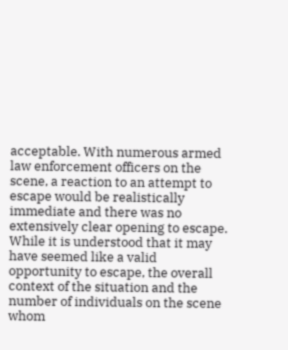acceptable. With numerous armed law enforcement officers on the scene, a reaction to an attempt to escape would be realistically immediate and there was no extensively clear opening to escape. While it is understood that it may have seemed like a valid opportunity to escape, the overall context of the situation and the number of individuals on the scene whom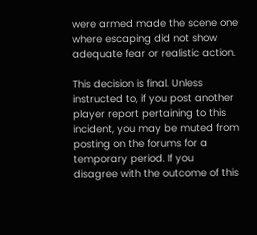were armed made the scene one where escaping did not show adequate fear or realistic action.

This decision is final. Unless instructed to, if you post another player report pertaining to this incident, you may be muted from posting on the forums for a temporary period. If you disagree with the outcome of this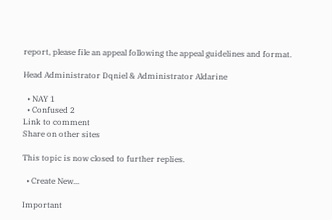report, please file an appeal following the appeal guidelines and format.

Head Administrator Dqniel & Administrator Aldarine

  • NAY 1
  • Confused 2
Link to comment
Share on other sites

This topic is now closed to further replies.

  • Create New...

Important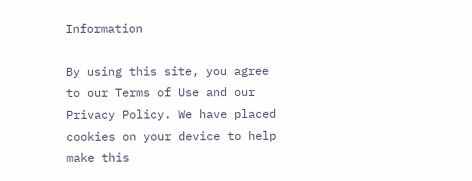Information

By using this site, you agree to our Terms of Use and our Privacy Policy. We have placed cookies on your device to help make this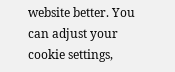website better. You can adjust your cookie settings,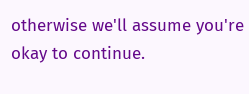otherwise we'll assume you're okay to continue.